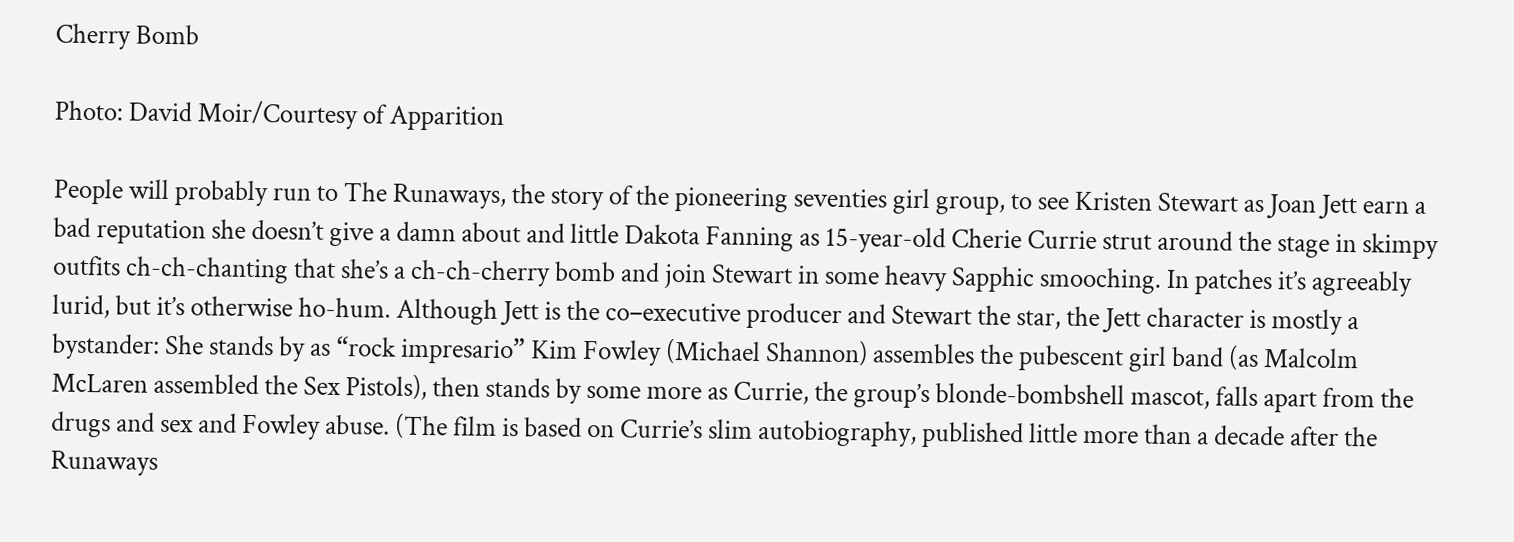Cherry Bomb

Photo: David Moir/Courtesy of Apparition

People will probably run to The Runaways, the story of the pioneering seventies girl group, to see Kristen Stewart as Joan Jett earn a bad reputation she doesn’t give a damn about and little Dakota Fanning as 15-year-old Cherie Currie strut around the stage in skimpy outfits ch-ch-chanting that she’s a ch-ch-cherry bomb and join Stewart in some heavy Sapphic smooching. In patches it’s agreeably lurid, but it’s otherwise ho-hum. Although Jett is the co–executive producer and Stewart the star, the Jett character is mostly a bystander: She stands by as “rock impresario” Kim Fowley (Michael Shannon) assembles the pubescent girl band (as Malcolm McLaren assembled the Sex Pistols), then stands by some more as Currie, the group’s blonde-bombshell mascot, falls apart from the drugs and sex and Fowley abuse. (The film is based on Currie’s slim autobiography, published little more than a decade after the Runaways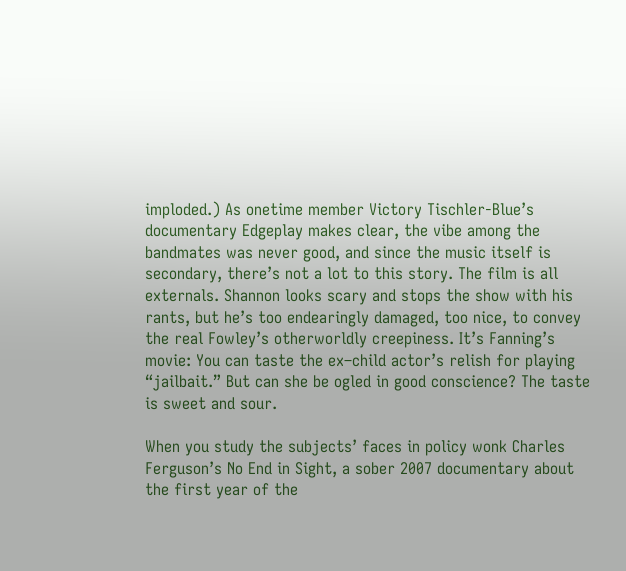imploded.) As onetime member Victory Tischler-Blue’s documentary Edgeplay makes clear, the vibe among the bandmates was never good, and since the music itself is secondary, there’s not a lot to this story. The film is all externals. Shannon looks scary and stops the show with his rants, but he’s too endearingly damaged, too nice, to convey the real Fowley’s otherworldly creepiness. It’s Fanning’s movie: You can taste the ex–child actor’s relish for playing “jailbait.” But can she be ogled in good conscience? The taste is sweet and sour.

When you study the subjects’ faces in policy wonk Charles Ferguson’s No End in Sight, a sober 2007 documentary about the first year of the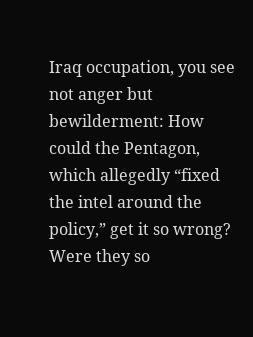Iraq occupation, you see not anger but bewilderment: How could the Pentagon, which allegedly “fixed the intel around the policy,” get it so wrong? Were they so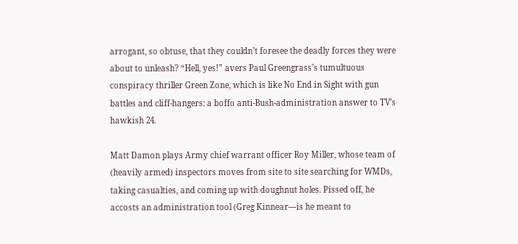arrogant, so obtuse, that they couldn’t foresee the deadly forces they were about to unleash? “Hell, yes!” avers Paul Greengrass’s tumultuous conspiracy thriller Green Zone, which is like No End in Sight with gun battles and cliff-hangers: a boffo anti-Bush-administration answer to TV’s hawkish 24.

Matt Damon plays Army chief warrant officer Roy Miller, whose team of (heavily armed) inspectors moves from site to site searching for WMDs, taking casualties, and coming up with doughnut holes. Pissed off, he accosts an administration tool (Greg Kinnear—is he meant to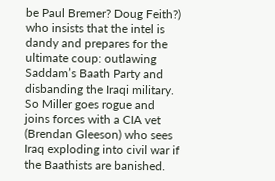be Paul Bremer? Doug Feith?) who insists that the intel is dandy and prepares for the ultimate coup: outlawing Saddam’s Baath Party and disbanding the Iraqi military. So Miller goes rogue and joins forces with a CIA vet (Brendan Gleeson) who sees Iraq exploding into civil war if the Baathists are banished.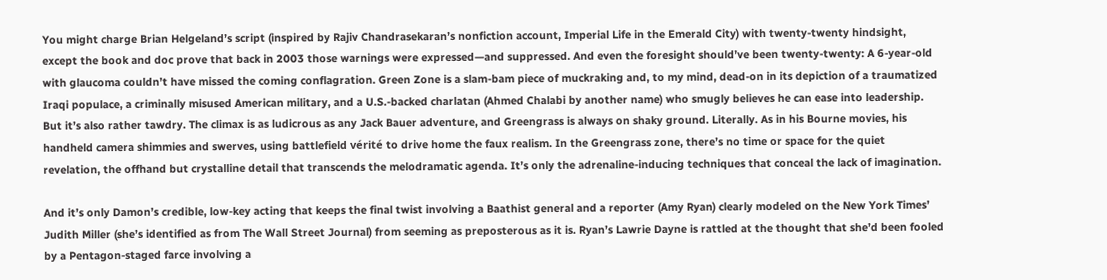You might charge Brian Helgeland’s script (inspired by Rajiv Chandrasekaran’s nonfiction account, Imperial Life in the Emerald City) with twenty-twenty hindsight, except the book and doc prove that back in 2003 those warnings were expressed—and suppressed. And even the foresight should’ve been twenty-twenty: A 6-year-old with glaucoma couldn’t have missed the coming conflagration. Green Zone is a slam-bam piece of muckraking and, to my mind, dead-on in its depiction of a traumatized Iraqi populace, a criminally misused American military, and a U.S.-backed charlatan (Ahmed Chalabi by another name) who smugly believes he can ease into leadership. But it’s also rather tawdry. The climax is as ludicrous as any Jack Bauer adventure, and Greengrass is always on shaky ground. Literally. As in his Bourne movies, his handheld camera shimmies and swerves, using battlefield vérité to drive home the faux realism. In the Greengrass zone, there’s no time or space for the quiet revelation, the offhand but crystalline detail that transcends the melodramatic agenda. It’s only the adrenaline-inducing techniques that conceal the lack of imagination.

And it’s only Damon’s credible, low-key acting that keeps the final twist involving a Baathist general and a reporter (Amy Ryan) clearly modeled on the New York Times’ Judith Miller (she’s identified as from The Wall Street Journal) from seeming as preposterous as it is. Ryan’s Lawrie Dayne is rattled at the thought that she’d been fooled by a Pentagon-staged farce involving a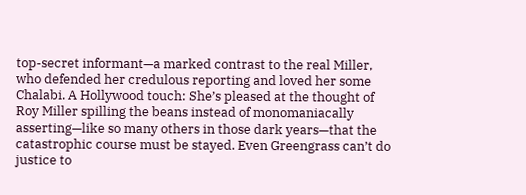top-secret informant—a marked contrast to the real Miller, who defended her credulous reporting and loved her some Chalabi. A Hollywood touch: She’s pleased at the thought of Roy Miller spilling the beans instead of monomaniacally asserting—like so many others in those dark years—that the catastrophic course must be stayed. Even Greengrass can’t do justice to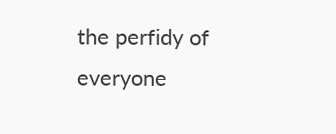the perfidy of everyone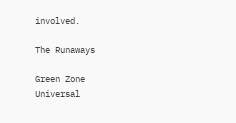involved.

The Runaways

Green Zone
Universal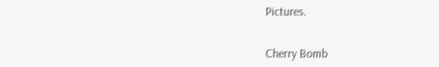Pictures.


Cherry Bomb